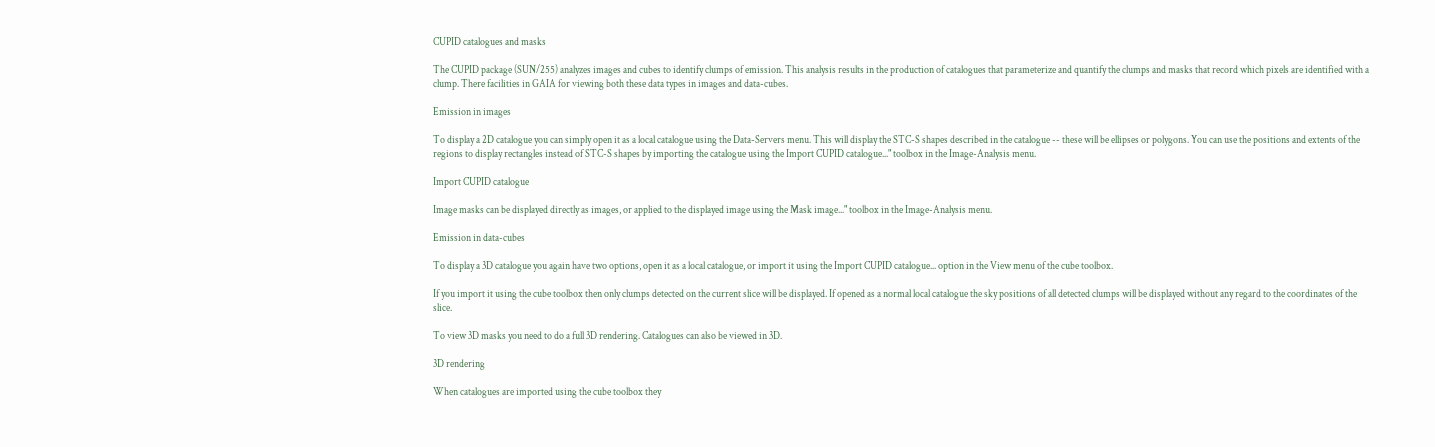CUPID catalogues and masks

The CUPID package (SUN/255) analyzes images and cubes to identify clumps of emission. This analysis results in the production of catalogues that parameterize and quantify the clumps and masks that record which pixels are identified with a clump. There facilities in GAIA for viewing both these data types in images and data-cubes.

Emission in images

To display a 2D catalogue you can simply open it as a local catalogue using the Data-Servers menu. This will display the STC-S shapes described in the catalogue -- these will be ellipses or polygons. You can use the positions and extents of the regions to display rectangles instead of STC-S shapes by importing the catalogue using the Import CUPID catalogue..." toolbox in the Image-Analysis menu.

Import CUPID catalogue

Image masks can be displayed directly as images, or applied to the displayed image using the Mask image..." toolbox in the Image-Analysis menu.

Emission in data-cubes

To display a 3D catalogue you again have two options, open it as a local catalogue, or import it using the Import CUPID catalogue... option in the View menu of the cube toolbox.

If you import it using the cube toolbox then only clumps detected on the current slice will be displayed. If opened as a normal local catalogue the sky positions of all detected clumps will be displayed without any regard to the coordinates of the slice.

To view 3D masks you need to do a full 3D rendering. Catalogues can also be viewed in 3D.

3D rendering

When catalogues are imported using the cube toolbox they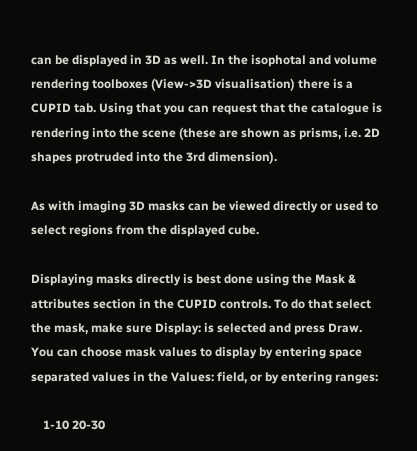can be displayed in 3D as well. In the isophotal and volume rendering toolboxes (View->3D visualisation) there is a CUPID tab. Using that you can request that the catalogue is rendering into the scene (these are shown as prisms, i.e. 2D shapes protruded into the 3rd dimension).

As with imaging 3D masks can be viewed directly or used to select regions from the displayed cube.

Displaying masks directly is best done using the Mask & attributes section in the CUPID controls. To do that select the mask, make sure Display: is selected and press Draw. You can choose mask values to display by entering space separated values in the Values: field, or by entering ranges:

    1-10 20-30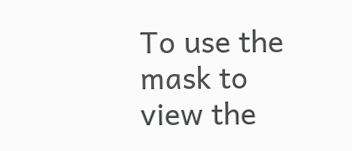To use the mask to view the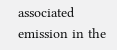associated emission in the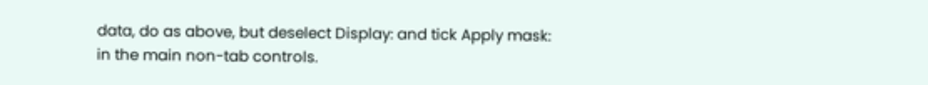data, do as above, but deselect Display: and tick Apply mask: in the main non-tab controls.